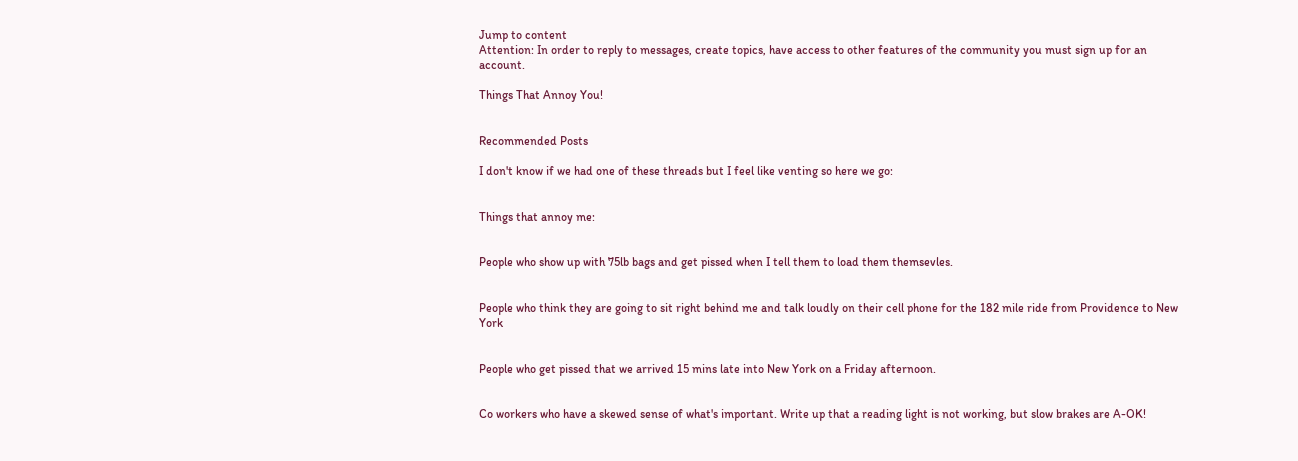Jump to content
Attention: In order to reply to messages, create topics, have access to other features of the community you must sign up for an account.

Things That Annoy You!


Recommended Posts

I don't know if we had one of these threads but I feel like venting so here we go:


Things that annoy me:


People who show up with 75lb bags and get pissed when I tell them to load them themsevles.


People who think they are going to sit right behind me and talk loudly on their cell phone for the 182 mile ride from Providence to New York


People who get pissed that we arrived 15 mins late into New York on a Friday afternoon.


Co workers who have a skewed sense of what's important. Write up that a reading light is not working, but slow brakes are A-OK!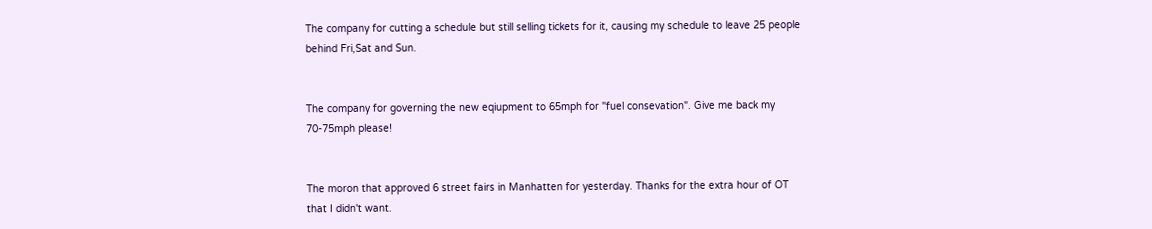The company for cutting a schedule but still selling tickets for it, causing my schedule to leave 25 people behind Fri,Sat and Sun.


The company for governing the new eqiupment to 65mph for "fuel consevation". Give me back my 70-75mph please!


The moron that approved 6 street fairs in Manhatten for yesterday. Thanks for the extra hour of OT that I didn't want.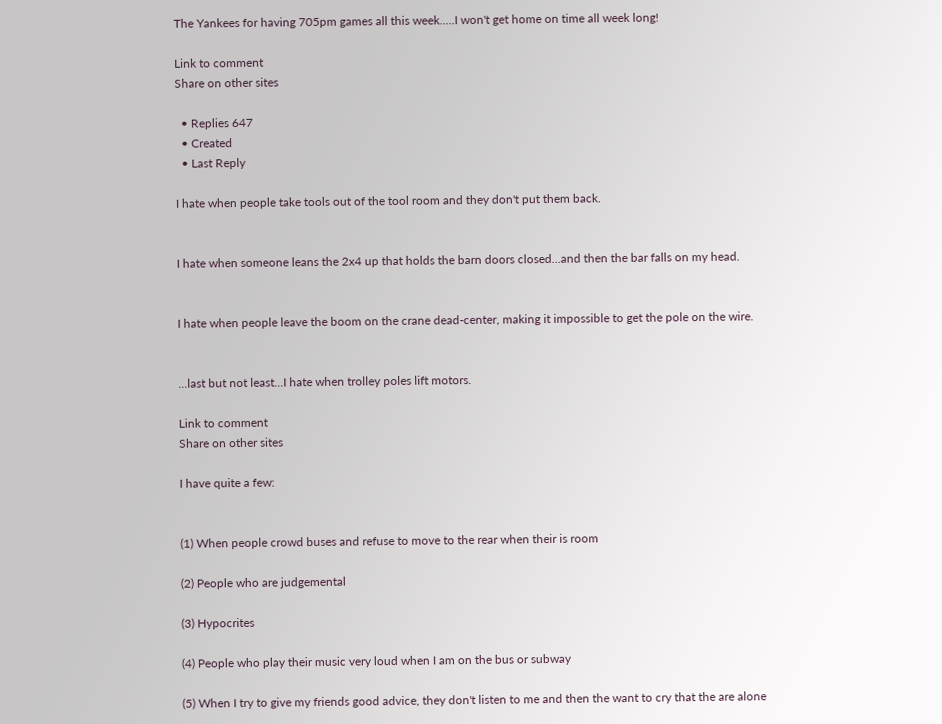The Yankees for having 705pm games all this week.....I won't get home on time all week long!

Link to comment
Share on other sites

  • Replies 647
  • Created
  • Last Reply

I hate when people take tools out of the tool room and they don't put them back.


I hate when someone leans the 2x4 up that holds the barn doors closed...and then the bar falls on my head.


I hate when people leave the boom on the crane dead-center, making it impossible to get the pole on the wire.


...last but not least...I hate when trolley poles lift motors.

Link to comment
Share on other sites

I have quite a few:


(1) When people crowd buses and refuse to move to the rear when their is room

(2) People who are judgemental

(3) Hypocrites

(4) People who play their music very loud when I am on the bus or subway

(5) When I try to give my friends good advice, they don't listen to me and then the want to cry that the are alone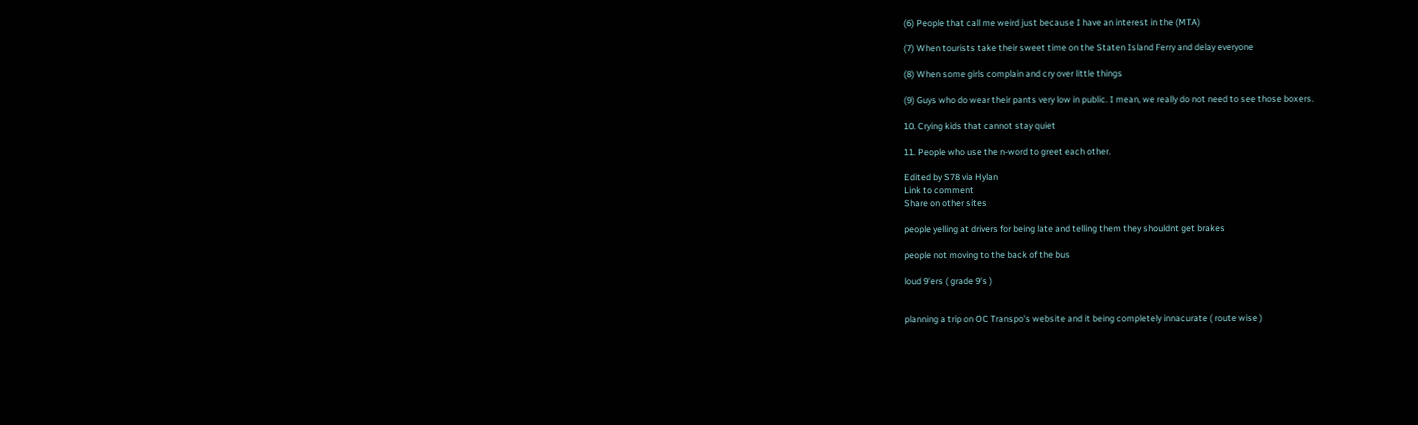(6) People that call me weird just because I have an interest in the (MTA)

(7) When tourists take their sweet time on the Staten Island Ferry and delay everyone

(8) When some girls complain and cry over little things

(9) Guys who do wear their pants very low in public. I mean, we really do not need to see those boxers.

10. Crying kids that cannot stay quiet

11. People who use the n-word to greet each other.

Edited by S78 via Hylan
Link to comment
Share on other sites

people yelling at drivers for being late and telling them they shouldnt get brakes

people not moving to the back of the bus

loud 9'ers ( grade 9's )


planning a trip on OC Transpo's website and it being completely innacurate ( route wise )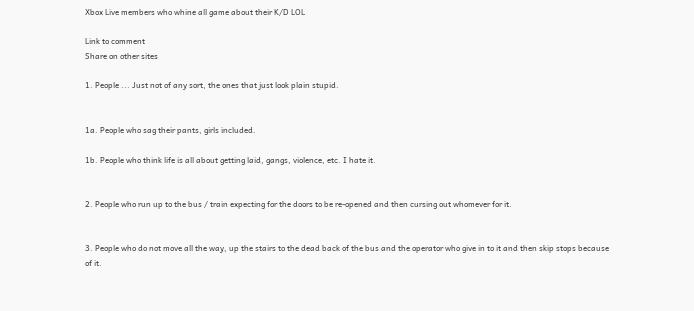Xbox Live members who whine all game about their K/D LOL

Link to comment
Share on other sites

1. People ... Just not of any sort, the ones that just look plain stupid.


1a. People who sag their pants, girls included.

1b. People who think life is all about getting laid, gangs, violence, etc. I hate it.


2. People who run up to the bus / train expecting for the doors to be re-opened and then cursing out whomever for it.


3. People who do not move all the way, up the stairs to the dead back of the bus and the operator who give in to it and then skip stops because of it.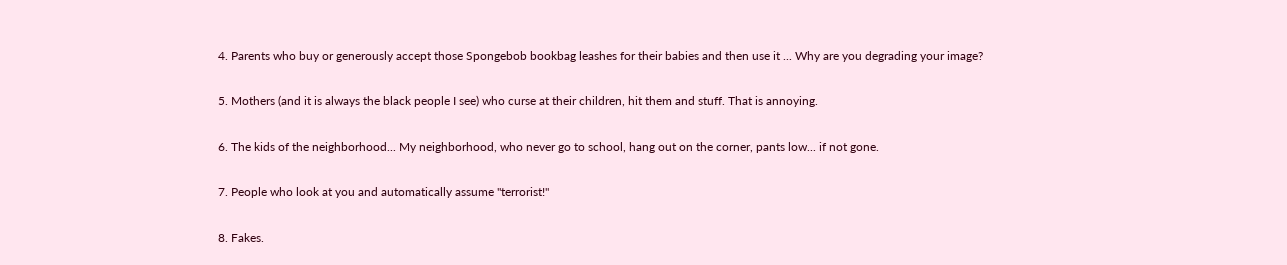4. Parents who buy or generously accept those Spongebob bookbag leashes for their babies and then use it ... Why are you degrading your image?


5. Mothers (and it is always the black people I see) who curse at their children, hit them and stuff. That is annoying.


6. The kids of the neighborhood... My neighborhood, who never go to school, hang out on the corner, pants low... if not gone.


7. People who look at you and automatically assume "terrorist!"


8. Fakes.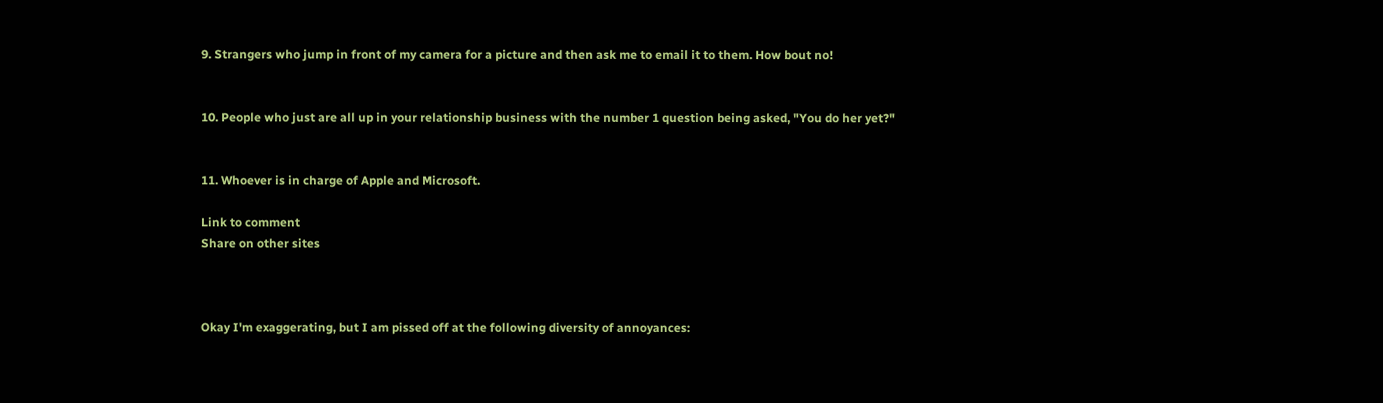9. Strangers who jump in front of my camera for a picture and then ask me to email it to them. How bout no!


10. People who just are all up in your relationship business with the number 1 question being asked, "You do her yet?"


11. Whoever is in charge of Apple and Microsoft.

Link to comment
Share on other sites



Okay I'm exaggerating, but I am pissed off at the following diversity of annoyances: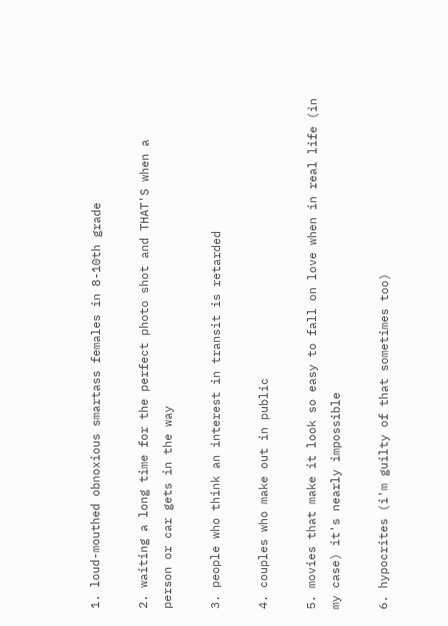1. loud-mouthed obnoxious smartass females in 8-10th grade

2. waiting a long time for the perfect photo shot and THAT'S when a person or car gets in the way

3. people who think an interest in transit is retarded

4. couples who make out in public

5. movies that make it look so easy to fall on love when in real life (in my case) it's nearly impossible

6. hypocrites (i'm guilty of that sometimes too)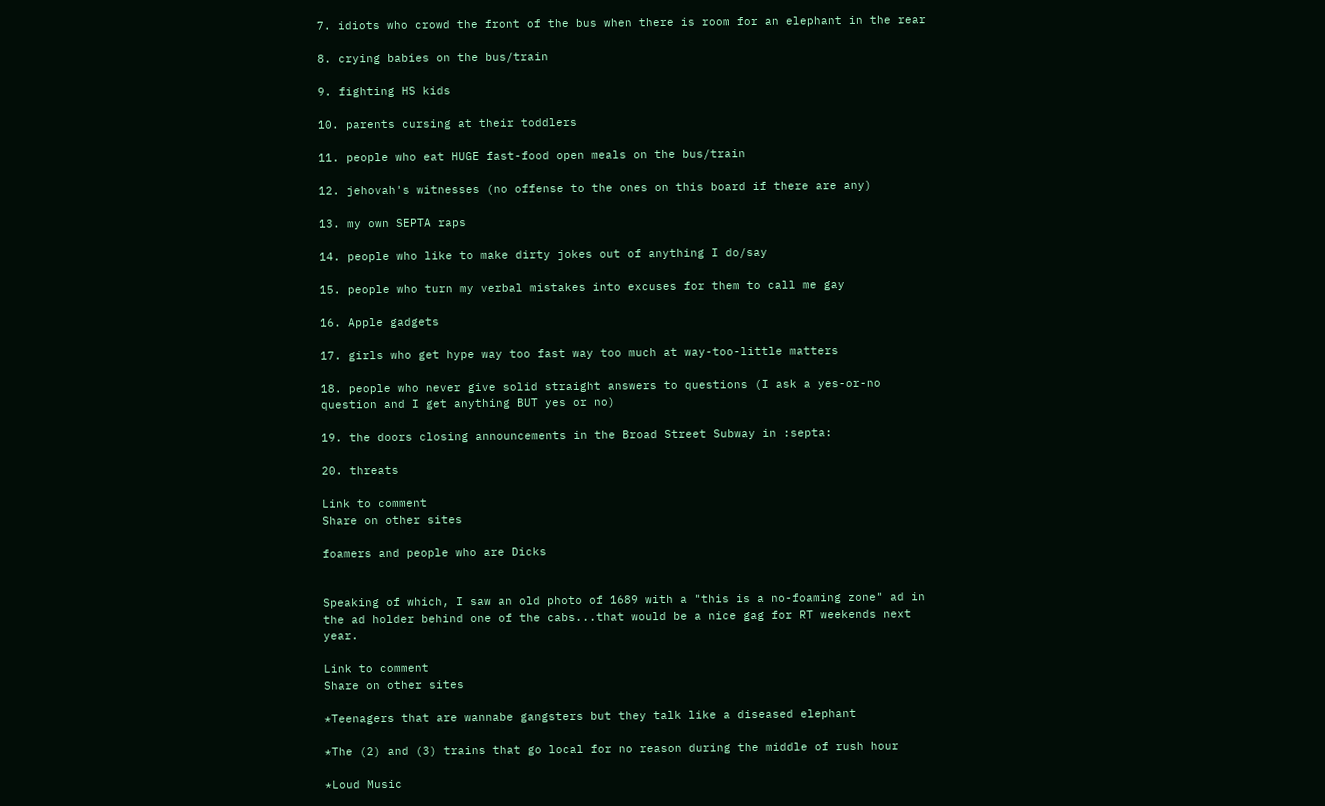7. idiots who crowd the front of the bus when there is room for an elephant in the rear

8. crying babies on the bus/train

9. fighting HS kids

10. parents cursing at their toddlers

11. people who eat HUGE fast-food open meals on the bus/train

12. jehovah's witnesses (no offense to the ones on this board if there are any)

13. my own SEPTA raps

14. people who like to make dirty jokes out of anything I do/say

15. people who turn my verbal mistakes into excuses for them to call me gay

16. Apple gadgets

17. girls who get hype way too fast way too much at way-too-little matters

18. people who never give solid straight answers to questions (I ask a yes-or-no question and I get anything BUT yes or no)

19. the doors closing announcements in the Broad Street Subway in :septa:

20. threats

Link to comment
Share on other sites

foamers and people who are Dicks


Speaking of which, I saw an old photo of 1689 with a "this is a no-foaming zone" ad in the ad holder behind one of the cabs...that would be a nice gag for RT weekends next year.

Link to comment
Share on other sites

*Teenagers that are wannabe gangsters but they talk like a diseased elephant

*The (2) and (3) trains that go local for no reason during the middle of rush hour

*Loud Music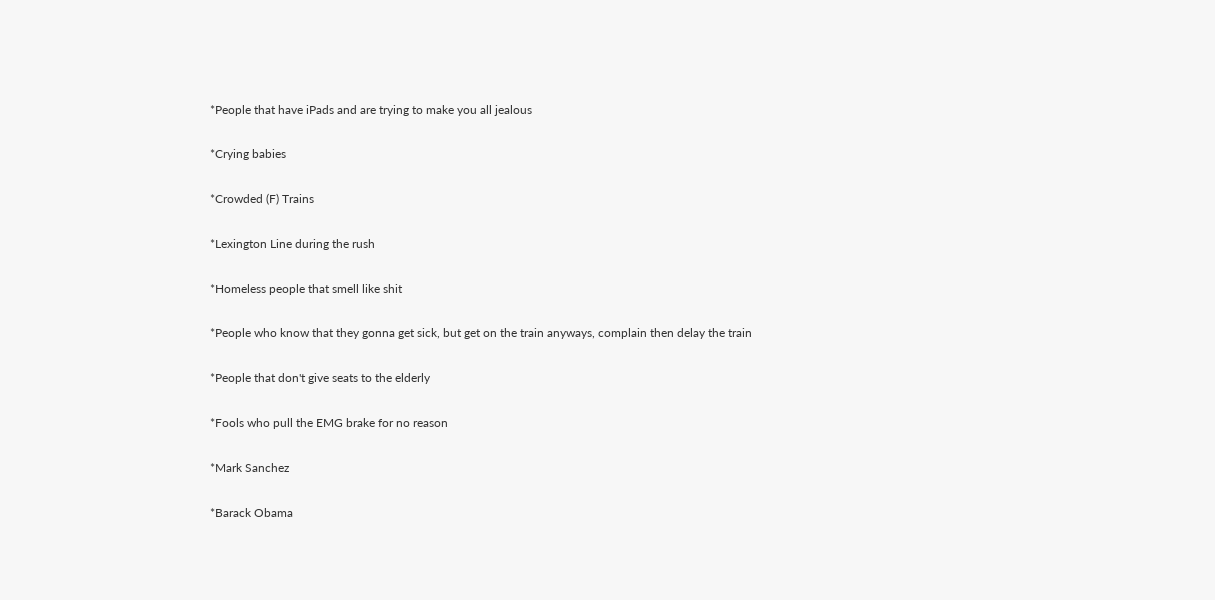*People that have iPads and are trying to make you all jealous

*Crying babies

*Crowded (F) Trains

*Lexington Line during the rush

*Homeless people that smell like shit

*People who know that they gonna get sick, but get on the train anyways, complain then delay the train

*People that don't give seats to the elderly

*Fools who pull the EMG brake for no reason

*Mark Sanchez

*Barack Obama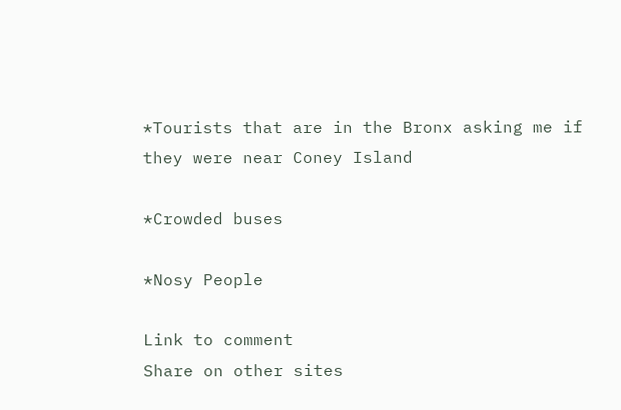*Tourists that are in the Bronx asking me if they were near Coney Island

*Crowded buses

*Nosy People

Link to comment
Share on other sites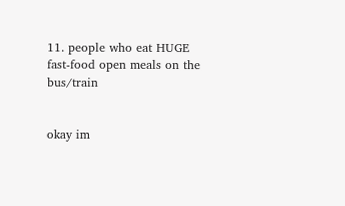11. people who eat HUGE fast-food open meals on the bus/train


okay im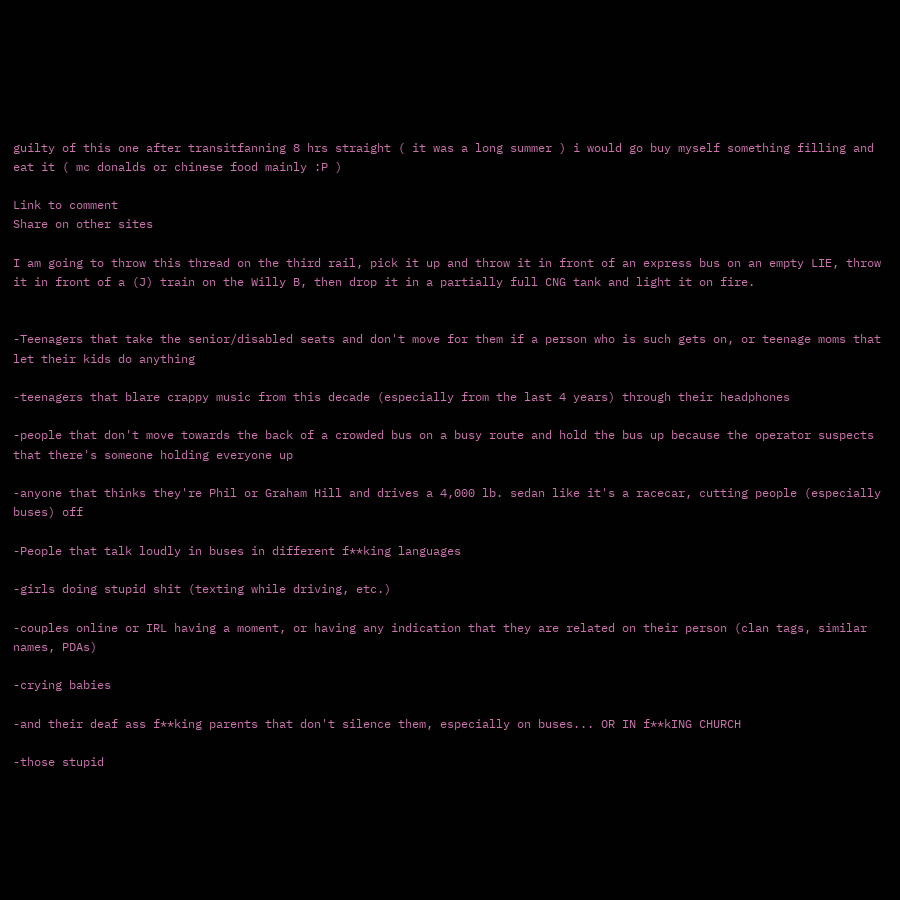guilty of this one after transitfanning 8 hrs straight ( it was a long summer ) i would go buy myself something filling and eat it ( mc donalds or chinese food mainly :P )

Link to comment
Share on other sites

I am going to throw this thread on the third rail, pick it up and throw it in front of an express bus on an empty LIE, throw it in front of a (J) train on the Willy B, then drop it in a partially full CNG tank and light it on fire.


-Teenagers that take the senior/disabled seats and don't move for them if a person who is such gets on, or teenage moms that let their kids do anything

-teenagers that blare crappy music from this decade (especially from the last 4 years) through their headphones

-people that don't move towards the back of a crowded bus on a busy route and hold the bus up because the operator suspects that there's someone holding everyone up

-anyone that thinks they're Phil or Graham Hill and drives a 4,000 lb. sedan like it's a racecar, cutting people (especially buses) off

-People that talk loudly in buses in different f**king languages

-girls doing stupid shit (texting while driving, etc.)

-couples online or IRL having a moment, or having any indication that they are related on their person (clan tags, similar names, PDAs)

-crying babies

-and their deaf ass f**king parents that don't silence them, especially on buses... OR IN f**kING CHURCH

-those stupid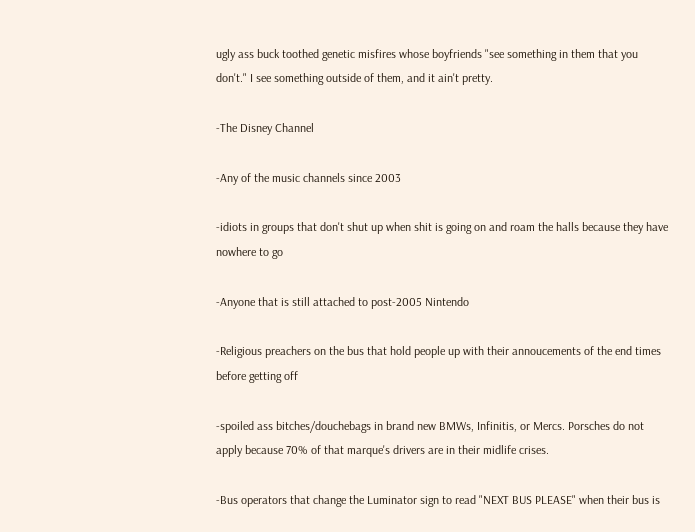ugly ass buck toothed genetic misfires whose boyfriends "see something in them that you don't." I see something outside of them, and it ain't pretty.

-The Disney Channel

-Any of the music channels since 2003

-idiots in groups that don't shut up when shit is going on and roam the halls because they have nowhere to go

-Anyone that is still attached to post-2005 Nintendo

-Religious preachers on the bus that hold people up with their annoucements of the end times before getting off

-spoiled ass bitches/douchebags in brand new BMWs, Infinitis, or Mercs. Porsches do not apply because 70% of that marque's drivers are in their midlife crises.

-Bus operators that change the Luminator sign to read "NEXT BUS PLEASE" when their bus is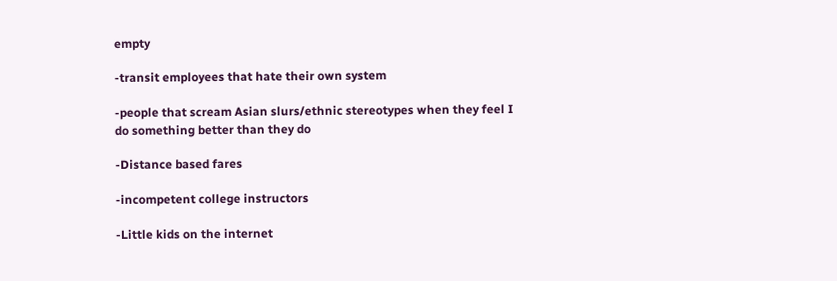empty

-transit employees that hate their own system

-people that scream Asian slurs/ethnic stereotypes when they feel I do something better than they do

-Distance based fares

-incompetent college instructors

-Little kids on the internet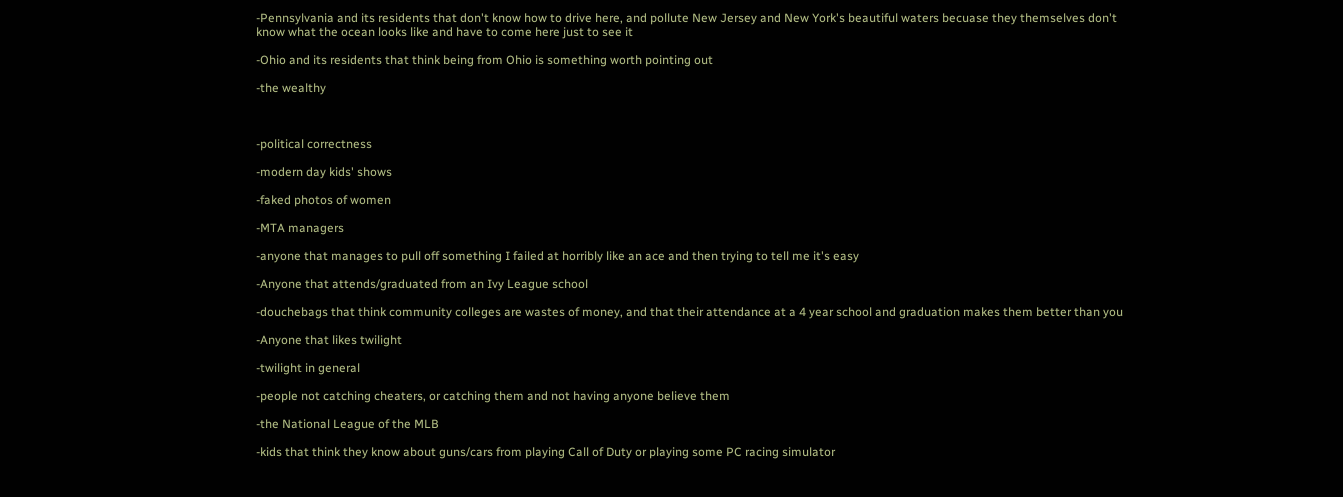-Pennsylvania and its residents that don't know how to drive here, and pollute New Jersey and New York's beautiful waters becuase they themselves don't know what the ocean looks like and have to come here just to see it

-Ohio and its residents that think being from Ohio is something worth pointing out

-the wealthy



-political correctness

-modern day kids' shows

-faked photos of women

-MTA managers

-anyone that manages to pull off something I failed at horribly like an ace and then trying to tell me it's easy

-Anyone that attends/graduated from an Ivy League school

-douchebags that think community colleges are wastes of money, and that their attendance at a 4 year school and graduation makes them better than you

-Anyone that likes twilight

-twilight in general

-people not catching cheaters, or catching them and not having anyone believe them

-the National League of the MLB

-kids that think they know about guns/cars from playing Call of Duty or playing some PC racing simulator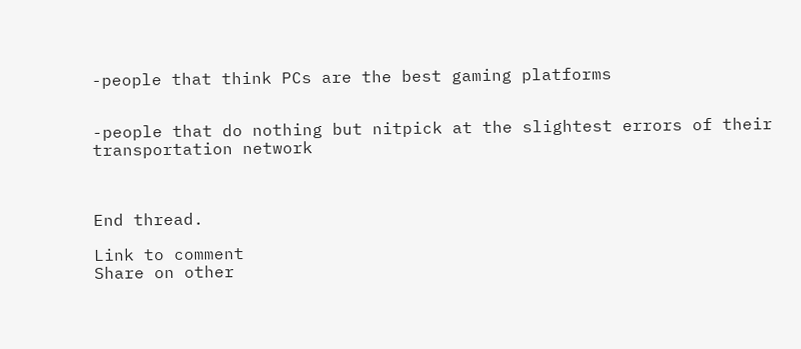-people that think PCs are the best gaming platforms


-people that do nothing but nitpick at the slightest errors of their transportation network



End thread.

Link to comment
Share on other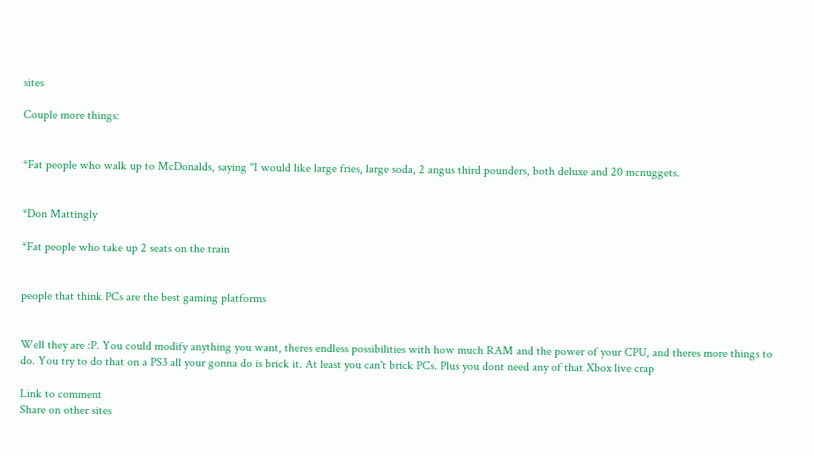sites

Couple more things:


*Fat people who walk up to McDonalds, saying "I would like large fries, large soda, 2 angus third pounders, both deluxe and 20 mcnuggets.


*Don Mattingly

*Fat people who take up 2 seats on the train


people that think PCs are the best gaming platforms


Well they are :P. You could modify anything you want, theres endless possibilities with how much RAM and the power of your CPU, and theres more things to do. You try to do that on a PS3 all your gonna do is brick it. At least you can't brick PCs. Plus you dont need any of that Xbox live crap

Link to comment
Share on other sites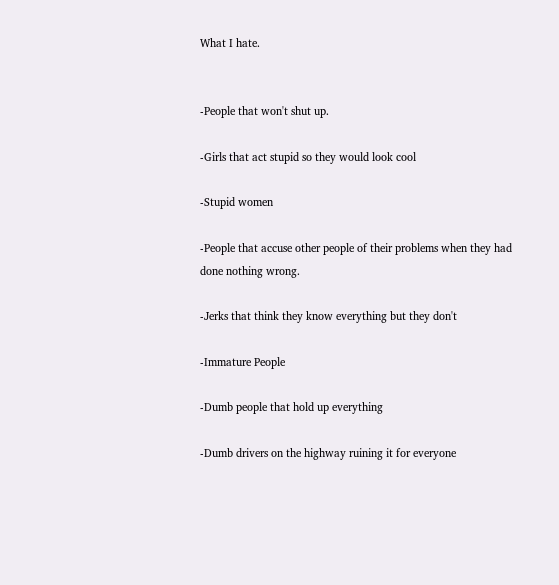What I hate.


-People that won't shut up.

-Girls that act stupid so they would look cool

-Stupid women

-People that accuse other people of their problems when they had done nothing wrong.

-Jerks that think they know everything but they don't

-Immature People

-Dumb people that hold up everything

-Dumb drivers on the highway ruining it for everyone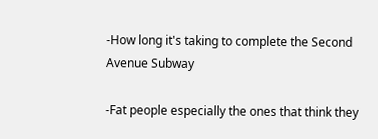-How long it's taking to complete the Second Avenue Subway

-Fat people especially the ones that think they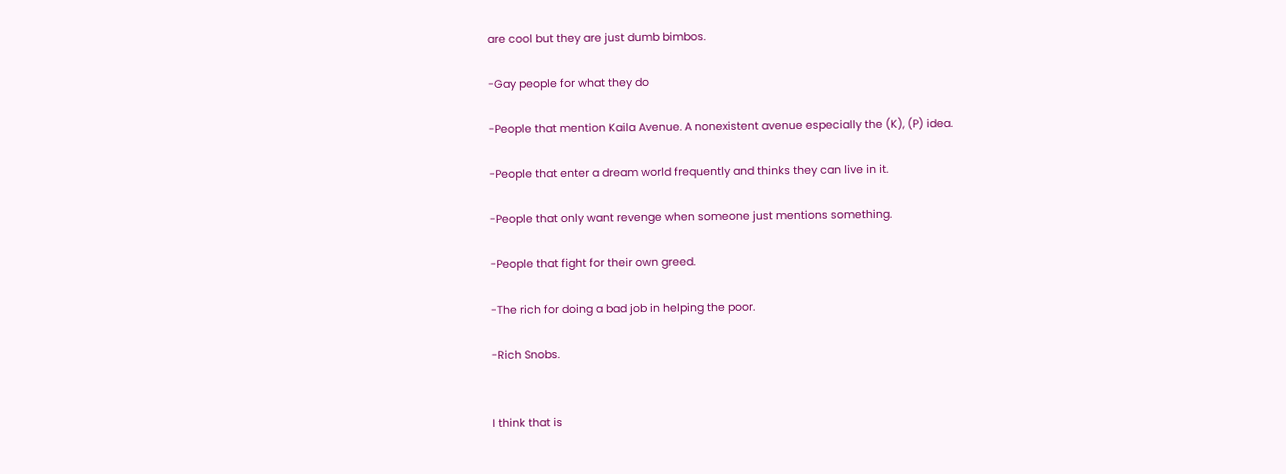are cool but they are just dumb bimbos.

-Gay people for what they do

-People that mention Kaila Avenue. A nonexistent avenue especially the (K), (P) idea.

-People that enter a dream world frequently and thinks they can live in it.

-People that only want revenge when someone just mentions something.

-People that fight for their own greed.

-The rich for doing a bad job in helping the poor.

-Rich Snobs.


I think that is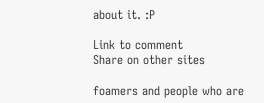about it. :P

Link to comment
Share on other sites

foamers and people who are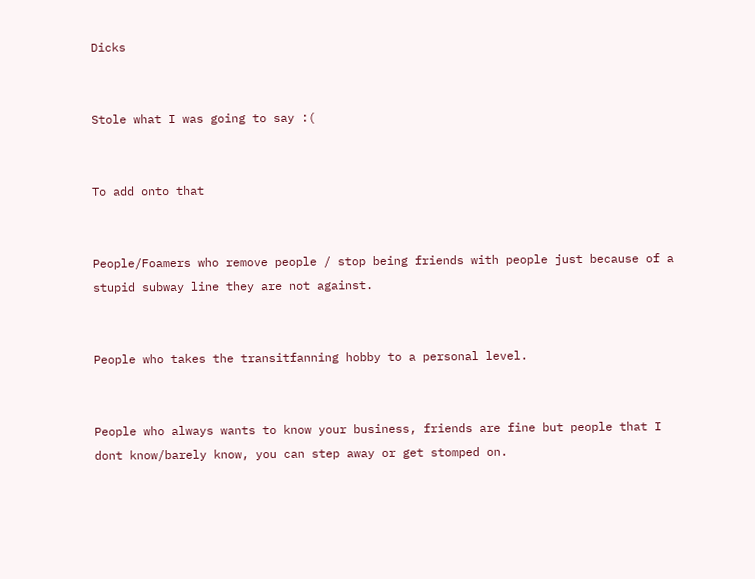Dicks


Stole what I was going to say :(


To add onto that


People/Foamers who remove people / stop being friends with people just because of a stupid subway line they are not against.


People who takes the transitfanning hobby to a personal level.


People who always wants to know your business, friends are fine but people that I dont know/barely know, you can step away or get stomped on.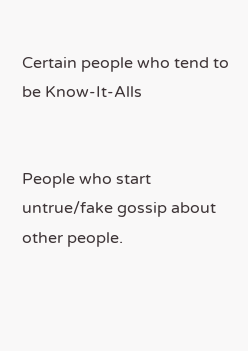Certain people who tend to be Know-It-Alls


People who start untrue/fake gossip about other people.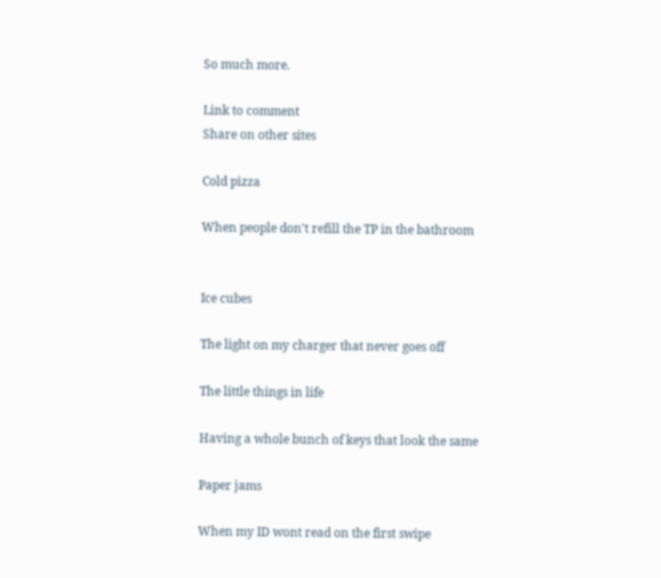So much more.

Link to comment
Share on other sites

Cold pizza

When people don't refill the TP in the bathroom


Ice cubes

The light on my charger that never goes off

The little things in life

Having a whole bunch of keys that look the same

Paper jams

When my ID wont read on the first swipe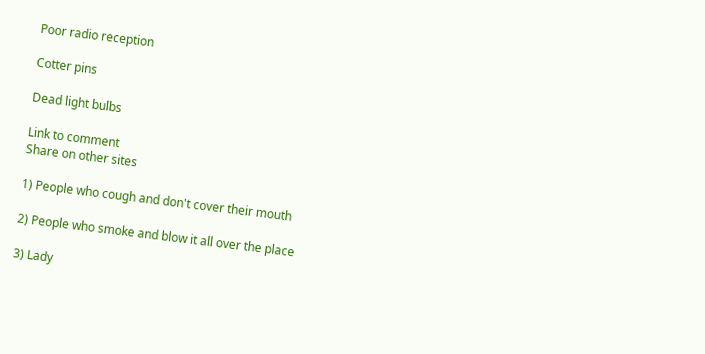Poor radio reception

Cotter pins

Dead light bulbs

Link to comment
Share on other sites

1) People who cough and don't cover their mouth

2) People who smoke and blow it all over the place

3) Lady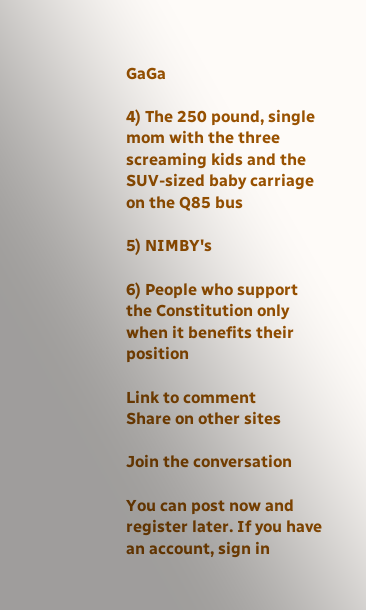GaGa

4) The 250 pound, single mom with the three screaming kids and the SUV-sized baby carriage on the Q85 bus

5) NIMBY's

6) People who support the Constitution only when it benefits their position

Link to comment
Share on other sites

Join the conversation

You can post now and register later. If you have an account, sign in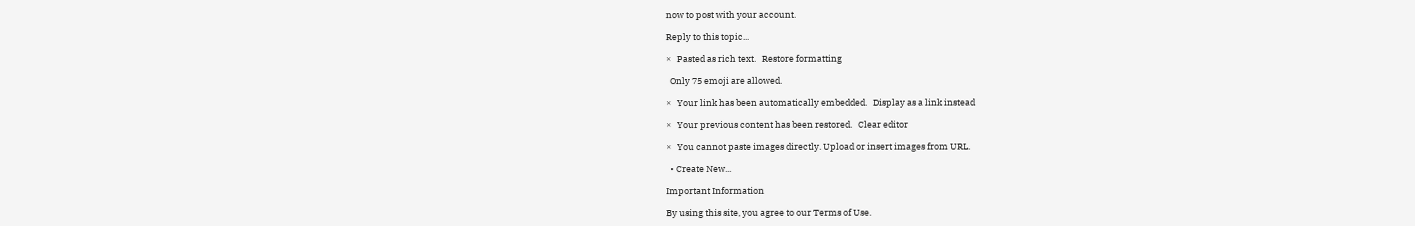now to post with your account.

Reply to this topic...

×   Pasted as rich text.   Restore formatting

  Only 75 emoji are allowed.

×   Your link has been automatically embedded.   Display as a link instead

×   Your previous content has been restored.   Clear editor

×   You cannot paste images directly. Upload or insert images from URL.

  • Create New...

Important Information

By using this site, you agree to our Terms of Use.